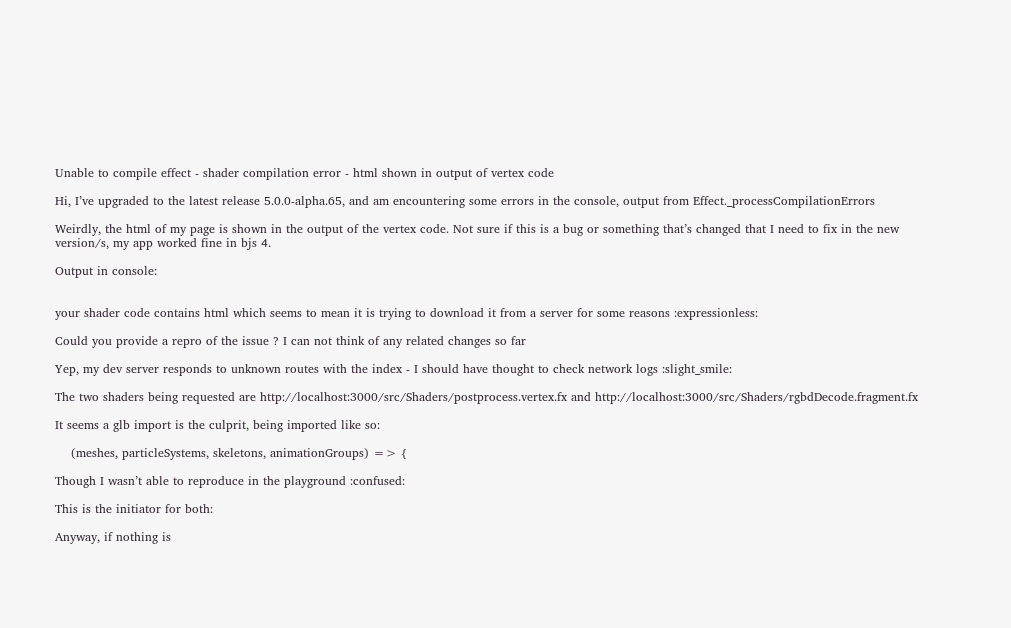Unable to compile effect - shader compilation error - html shown in output of vertex code

Hi, I’ve upgraded to the latest release 5.0.0-alpha.65, and am encountering some errors in the console, output from Effect._processCompilationErrors

Weirdly, the html of my page is shown in the output of the vertex code. Not sure if this is a bug or something that’s changed that I need to fix in the new version/s, my app worked fine in bjs 4.

Output in console:


your shader code contains html which seems to mean it is trying to download it from a server for some reasons :expressionless:

Could you provide a repro of the issue ? I can not think of any related changes so far

Yep, my dev server responds to unknown routes with the index - I should have thought to check network logs :slight_smile:

The two shaders being requested are http://localhost:3000/src/Shaders/postprocess.vertex.fx and http://localhost:3000/src/Shaders/rgbdDecode.fragment.fx

It seems a glb import is the culprit, being imported like so:

    (meshes, particleSystems, skeletons, animationGroups) => {

Though I wasn’t able to reproduce in the playground :confused:

This is the initiator for both:

Anyway, if nothing is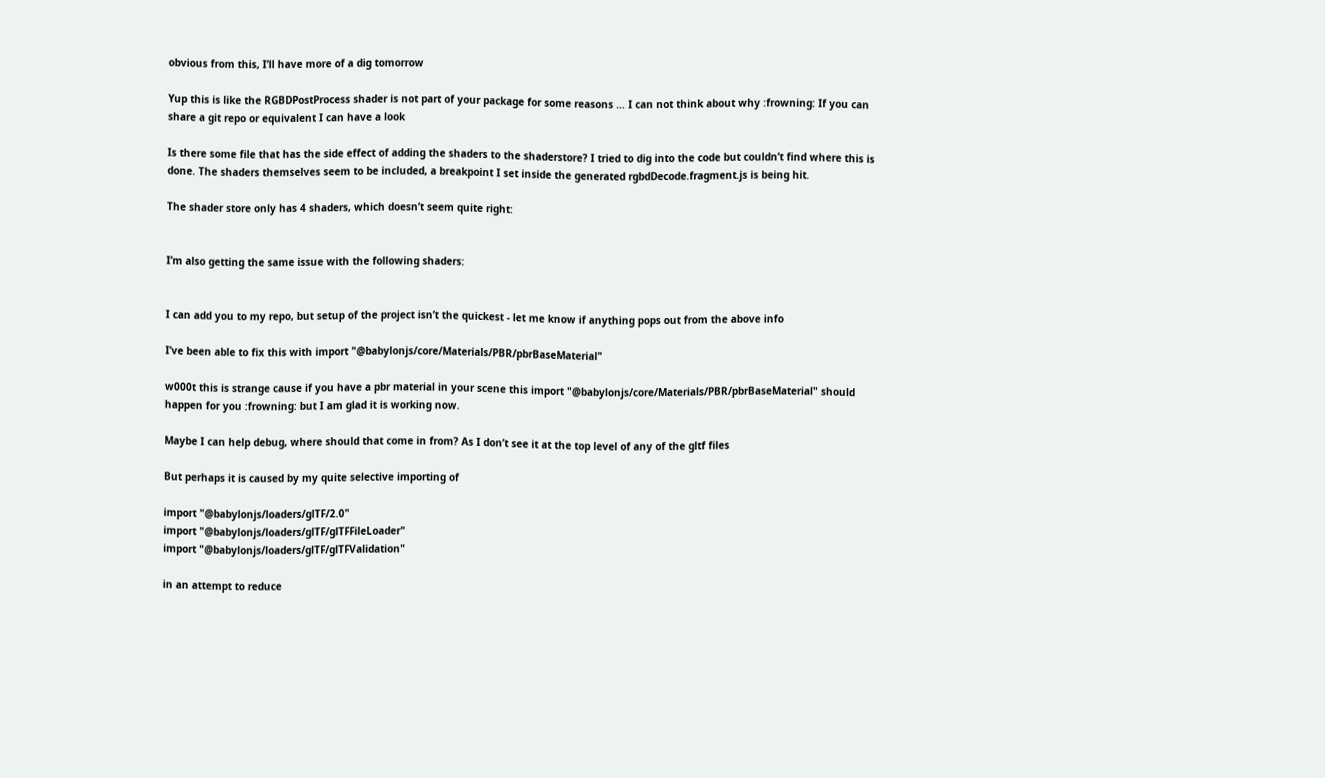obvious from this, I’ll have more of a dig tomorrow

Yup this is like the RGBDPostProcess shader is not part of your package for some reasons … I can not think about why :frowning: If you can share a git repo or equivalent I can have a look

Is there some file that has the side effect of adding the shaders to the shaderstore? I tried to dig into the code but couldn’t find where this is done. The shaders themselves seem to be included, a breakpoint I set inside the generated rgbdDecode.fragment.js is being hit.

The shader store only has 4 shaders, which doesn’t seem quite right:


I’m also getting the same issue with the following shaders:


I can add you to my repo, but setup of the project isn’t the quickest - let me know if anything pops out from the above info

I’ve been able to fix this with import "@babylonjs/core/Materials/PBR/pbrBaseMaterial"

w000t this is strange cause if you have a pbr material in your scene this import "@babylonjs/core/Materials/PBR/pbrBaseMaterial" should happen for you :frowning: but I am glad it is working now.

Maybe I can help debug, where should that come in from? As I don’t see it at the top level of any of the gltf files

But perhaps it is caused by my quite selective importing of

import "@babylonjs/loaders/glTF/2.0"
import "@babylonjs/loaders/glTF/glTFFileLoader"
import "@babylonjs/loaders/glTF/glTFValidation"

in an attempt to reduce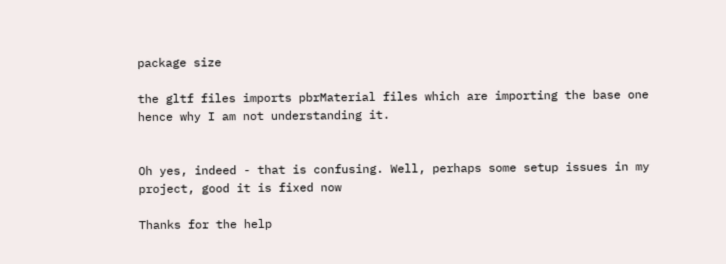package size

the gltf files imports pbrMaterial files which are importing the base one hence why I am not understanding it.


Oh yes, indeed - that is confusing. Well, perhaps some setup issues in my project, good it is fixed now

Thanks for the help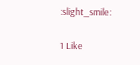:slight_smile:

1 Like